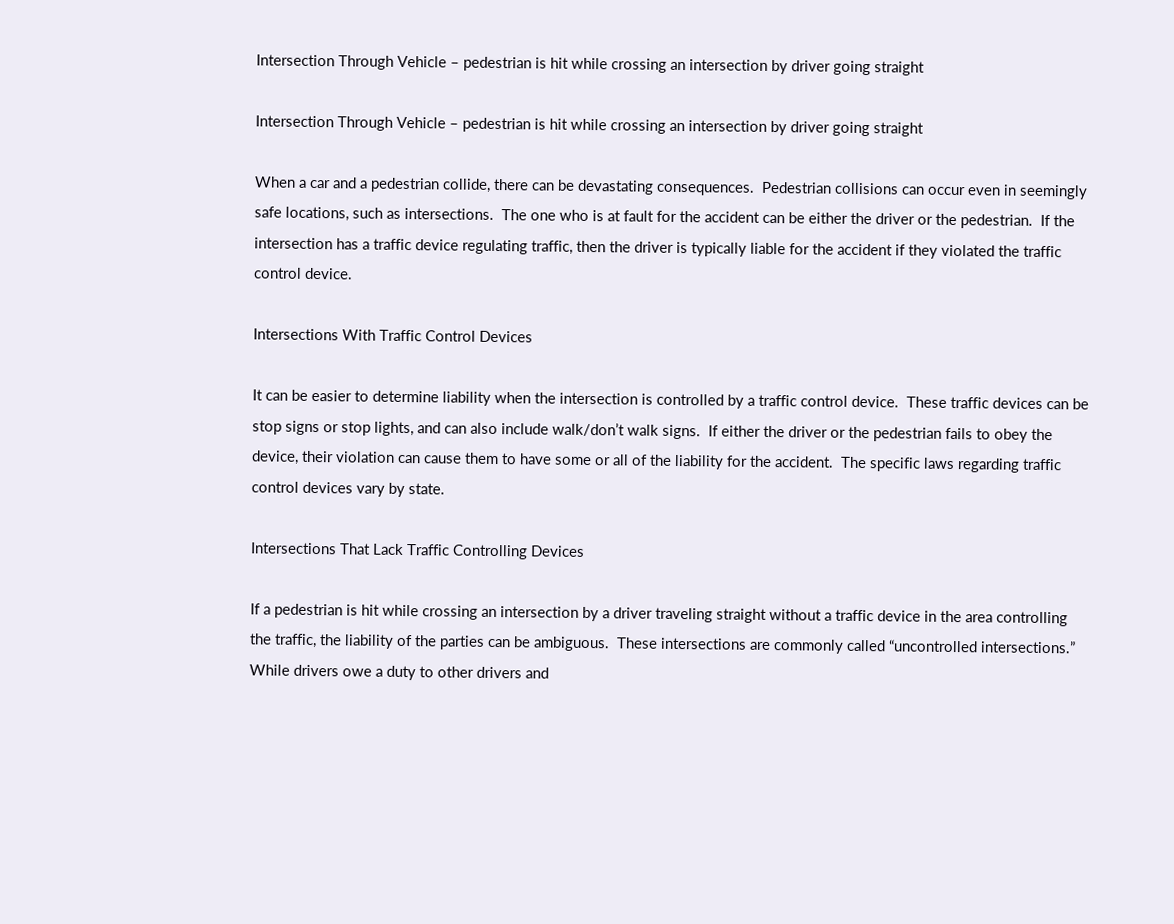Intersection Through Vehicle – pedestrian is hit while crossing an intersection by driver going straight

Intersection Through Vehicle – pedestrian is hit while crossing an intersection by driver going straight

When a car and a pedestrian collide, there can be devastating consequences.  Pedestrian collisions can occur even in seemingly safe locations, such as intersections.  The one who is at fault for the accident can be either the driver or the pedestrian.  If the intersection has a traffic device regulating traffic, then the driver is typically liable for the accident if they violated the traffic control device.

Intersections With Traffic Control Devices

It can be easier to determine liability when the intersection is controlled by a traffic control device.  These traffic devices can be stop signs or stop lights, and can also include walk/don’t walk signs.  If either the driver or the pedestrian fails to obey the device, their violation can cause them to have some or all of the liability for the accident.  The specific laws regarding traffic control devices vary by state.

Intersections That Lack Traffic Controlling Devices

If a pedestrian is hit while crossing an intersection by a driver traveling straight without a traffic device in the area controlling the traffic, the liability of the parties can be ambiguous.  These intersections are commonly called “uncontrolled intersections.”  While drivers owe a duty to other drivers and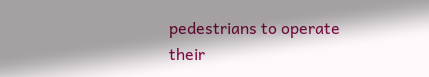pedestrians to operate their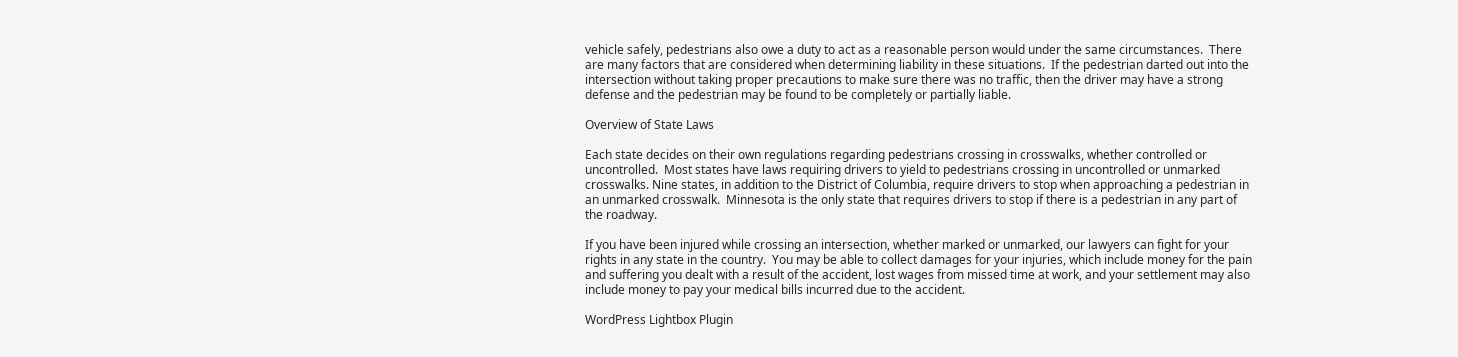vehicle safely, pedestrians also owe a duty to act as a reasonable person would under the same circumstances.  There are many factors that are considered when determining liability in these situations.  If the pedestrian darted out into the intersection without taking proper precautions to make sure there was no traffic, then the driver may have a strong defense and the pedestrian may be found to be completely or partially liable.

Overview of State Laws

Each state decides on their own regulations regarding pedestrians crossing in crosswalks, whether controlled or uncontrolled.  Most states have laws requiring drivers to yield to pedestrians crossing in uncontrolled or unmarked crosswalks. Nine states, in addition to the District of Columbia, require drivers to stop when approaching a pedestrian in an unmarked crosswalk.  Minnesota is the only state that requires drivers to stop if there is a pedestrian in any part of the roadway.

If you have been injured while crossing an intersection, whether marked or unmarked, our lawyers can fight for your rights in any state in the country.  You may be able to collect damages for your injuries, which include money for the pain and suffering you dealt with a result of the accident, lost wages from missed time at work, and your settlement may also include money to pay your medical bills incurred due to the accident.

WordPress Lightbox Plugin